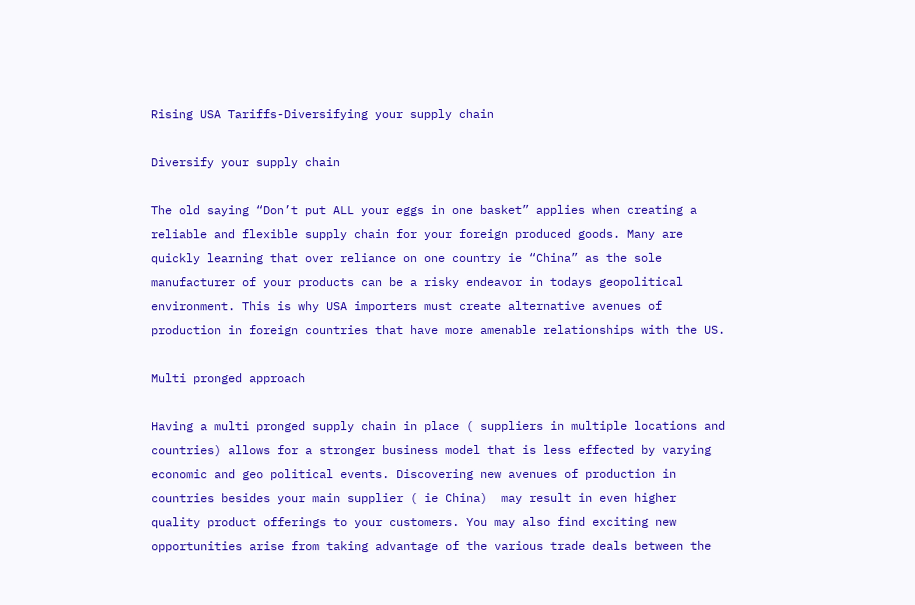Rising USA Tariffs-Diversifying your supply chain

Diversify your supply chain

The old saying “Don’t put ALL your eggs in one basket” applies when creating a reliable and flexible supply chain for your foreign produced goods. Many are quickly learning that over reliance on one country ie “China” as the sole manufacturer of your products can be a risky endeavor in todays geopolitical environment. This is why USA importers must create alternative avenues of production in foreign countries that have more amenable relationships with the US.

Multi pronged approach

Having a multi pronged supply chain in place ( suppliers in multiple locations and countries) allows for a stronger business model that is less effected by varying economic and geo political events. Discovering new avenues of production in countries besides your main supplier ( ie China)  may result in even higher quality product offerings to your customers. You may also find exciting new opportunities arise from taking advantage of the various trade deals between the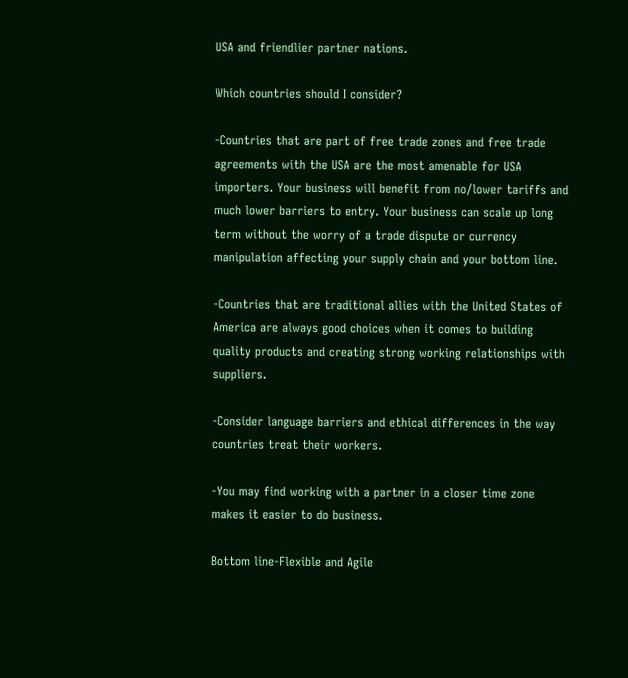USA and friendlier partner nations.

Which countries should I consider?

-Countries that are part of free trade zones and free trade agreements with the USA are the most amenable for USA importers. Your business will benefit from no/lower tariffs and much lower barriers to entry. Your business can scale up long term without the worry of a trade dispute or currency manipulation affecting your supply chain and your bottom line.

-Countries that are traditional allies with the United States of America are always good choices when it comes to building quality products and creating strong working relationships with suppliers.

-Consider language barriers and ethical differences in the way countries treat their workers.

-You may find working with a partner in a closer time zone makes it easier to do business.

Bottom line-Flexible and Agile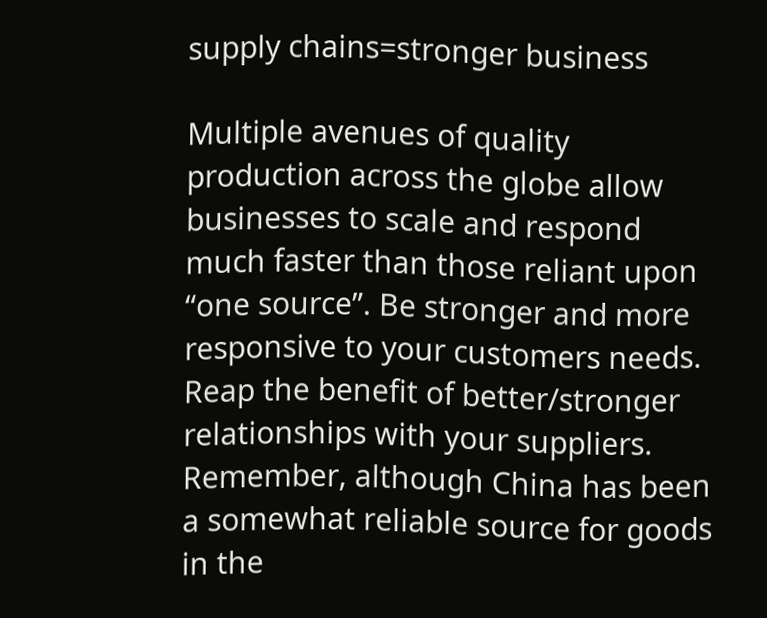supply chains=stronger business

Multiple avenues of quality production across the globe allow businesses to scale and respond much faster than those reliant upon “one source”. Be stronger and more responsive to your customers needs. Reap the benefit of better/stronger relationships with your suppliers. Remember, although China has been a somewhat reliable source for goods in the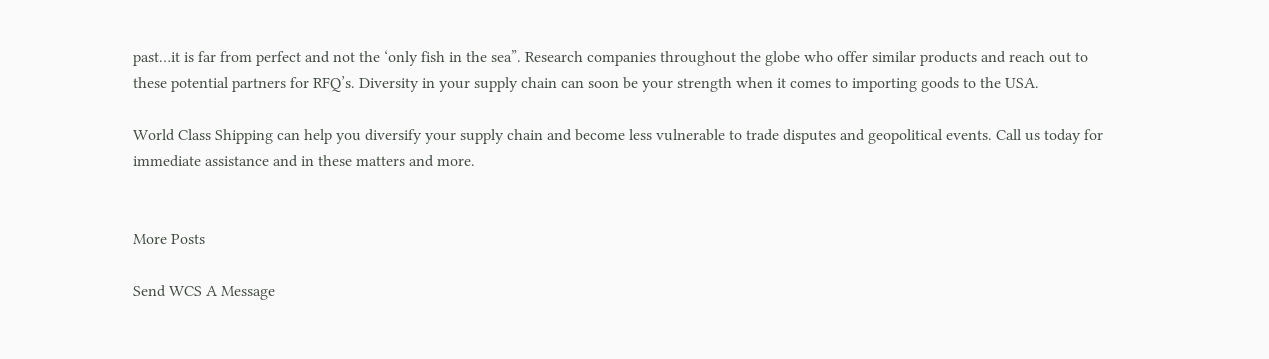past…it is far from perfect and not the ‘only fish in the sea”. Research companies throughout the globe who offer similar products and reach out to these potential partners for RFQ’s. Diversity in your supply chain can soon be your strength when it comes to importing goods to the USA.

World Class Shipping can help you diversify your supply chain and become less vulnerable to trade disputes and geopolitical events. Call us today for immediate assistance and in these matters and more.


More Posts

Send WCS A Message